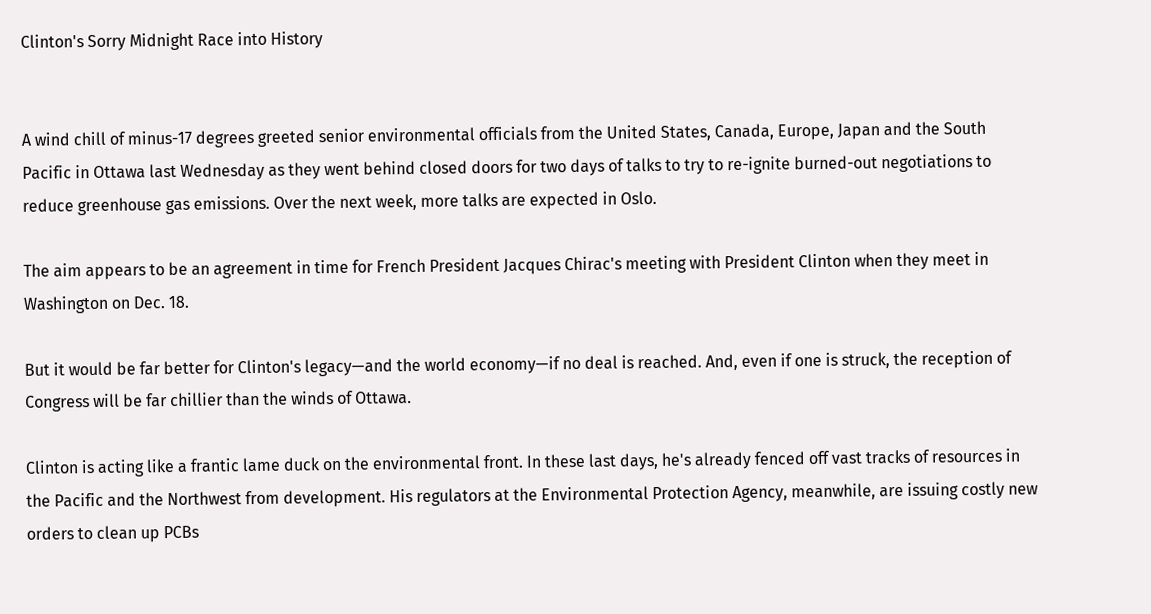Clinton's Sorry Midnight Race into History


A wind chill of minus-17 degrees greeted senior environmental officials from the United States, Canada, Europe, Japan and the South Pacific in Ottawa last Wednesday as they went behind closed doors for two days of talks to try to re-ignite burned-out negotiations to reduce greenhouse gas emissions. Over the next week, more talks are expected in Oslo.

The aim appears to be an agreement in time for French President Jacques Chirac's meeting with President Clinton when they meet in Washington on Dec. 18.

But it would be far better for Clinton's legacy—and the world economy—if no deal is reached. And, even if one is struck, the reception of Congress will be far chillier than the winds of Ottawa.

Clinton is acting like a frantic lame duck on the environmental front. In these last days, he's already fenced off vast tracks of resources in the Pacific and the Northwest from development. His regulators at the Environmental Protection Agency, meanwhile, are issuing costly new orders to clean up PCBs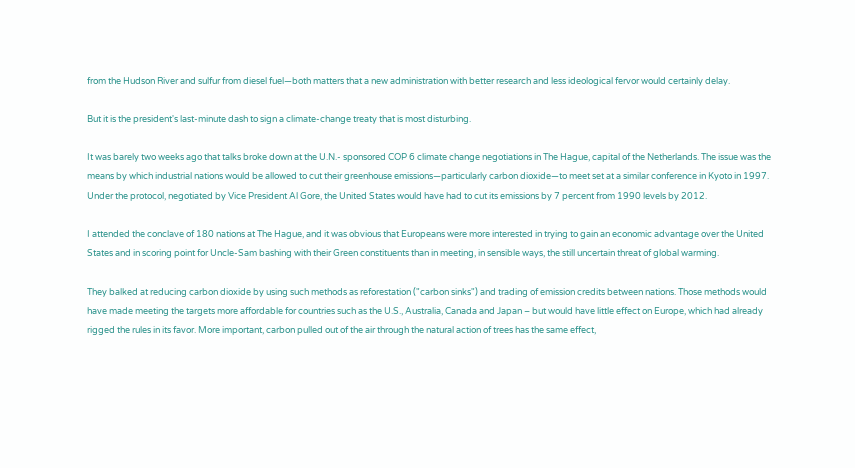from the Hudson River and sulfur from diesel fuel—both matters that a new administration with better research and less ideological fervor would certainly delay.

But it is the president's last-minute dash to sign a climate-change treaty that is most disturbing.

It was barely two weeks ago that talks broke down at the U.N.- sponsored COP 6 climate change negotiations in The Hague, capital of the Netherlands. The issue was the means by which industrial nations would be allowed to cut their greenhouse emissions—particularly carbon dioxide—to meet set at a similar conference in Kyoto in 1997. Under the protocol, negotiated by Vice President Al Gore, the United States would have had to cut its emissions by 7 percent from 1990 levels by 2012.

I attended the conclave of 180 nations at The Hague, and it was obvious that Europeans were more interested in trying to gain an economic advantage over the United States and in scoring point for Uncle-Sam bashing with their Green constituents than in meeting, in sensible ways, the still uncertain threat of global warming.

They balked at reducing carbon dioxide by using such methods as reforestation ("carbon sinks") and trading of emission credits between nations. Those methods would have made meeting the targets more affordable for countries such as the U.S., Australia, Canada and Japan – but would have little effect on Europe, which had already rigged the rules in its favor. More important, carbon pulled out of the air through the natural action of trees has the same effect,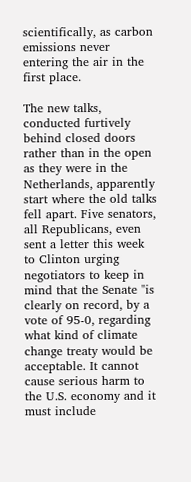scientifically, as carbon emissions never entering the air in the first place.

The new talks, conducted furtively behind closed doors rather than in the open as they were in the Netherlands, apparently start where the old talks fell apart. Five senators, all Republicans, even sent a letter this week to Clinton urging negotiators to keep in mind that the Senate "is clearly on record, by a vote of 95-0, regarding what kind of climate change treaty would be acceptable. It cannot cause serious harm to the U.S. economy and it must include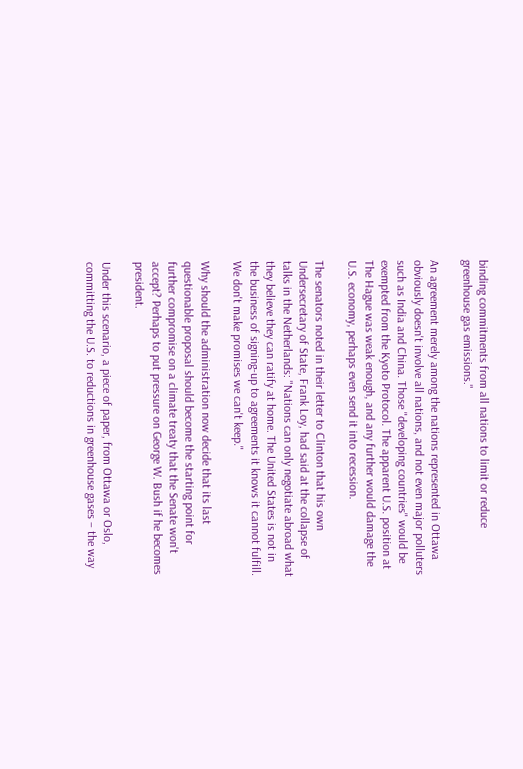binding commitments from all nations to limit or reduce greenhouse gas emissions."

An agreement merely among the nations represented in Ottawa obviously doesn't involve all nations, and not even major polluters such as India and China. Those "developing countries" would be exempted from the Kyoto Protocol. The apparent U.S. position at The Hague was weak enough, and any further would damage the U.S. economy, perhaps even send it into recession.

The senators noted in their letter to Clinton that his own Undersecretary of State, Frank Loy, had said at the collapse of talks in the Netherlands: "Nations can only negotiate abroad what they believe they can ratify at home. The United States is not in the business of signing-up to agreements it knows it cannot fulfill. We don't make promises we can't keep."

Why should the administration now decide that its last questionable proposal should become the starting point for further compromise on a climate treaty that the Senate won't accept? Perhaps to put pressure on George W. Bush if he becomes president.

Under this scenario, a piece of paper, from Ottawa or Oslo, committing the U.S. to reductions in greenhouse gases – the way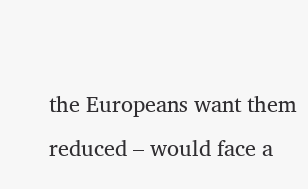the Europeans want them reduced – would face a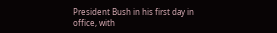President Bush in his first day in office, with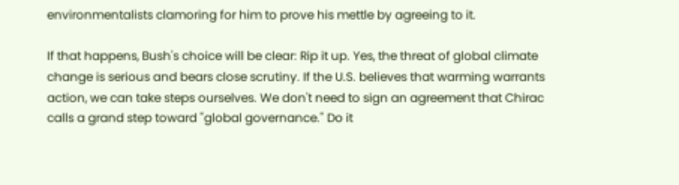environmentalists clamoring for him to prove his mettle by agreeing to it.

If that happens, Bush's choice will be clear: Rip it up. Yes, the threat of global climate change is serious and bears close scrutiny. If the U.S. believes that warming warrants action, we can take steps ourselves. We don't need to sign an agreement that Chirac calls a grand step toward "global governance." Do it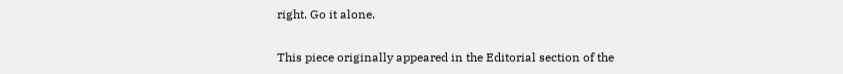right. Go it alone.

This piece originally appeared in the Editorial section of the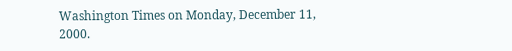Washington Times on Monday, December 11, 2000.